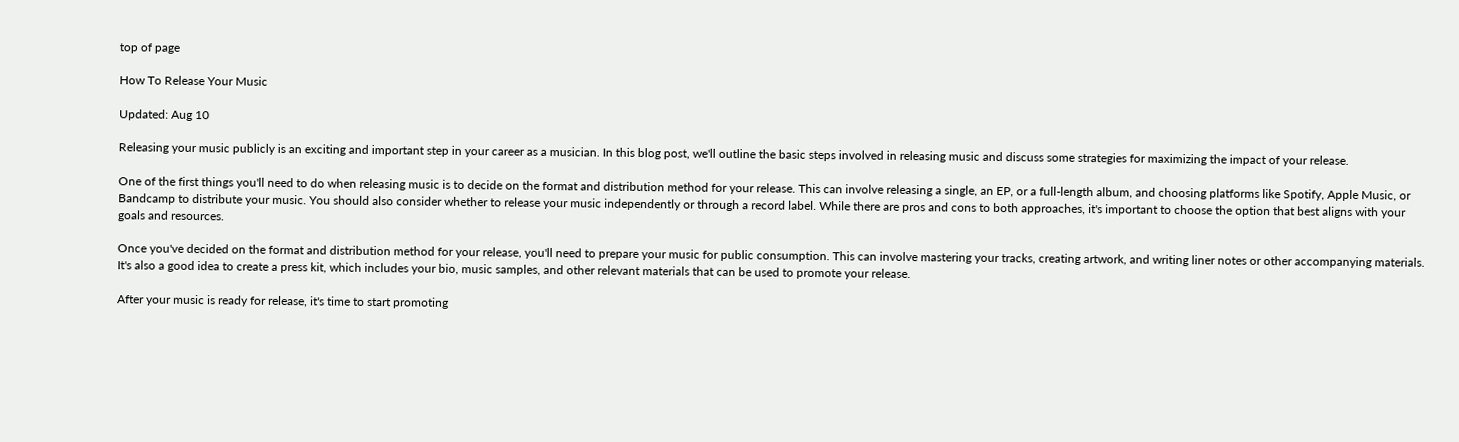top of page

How To Release Your Music

Updated: Aug 10

Releasing your music publicly is an exciting and important step in your career as a musician. In this blog post, we'll outline the basic steps involved in releasing music and discuss some strategies for maximizing the impact of your release.

One of the first things you'll need to do when releasing music is to decide on the format and distribution method for your release. This can involve releasing a single, an EP, or a full-length album, and choosing platforms like Spotify, Apple Music, or Bandcamp to distribute your music. You should also consider whether to release your music independently or through a record label. While there are pros and cons to both approaches, it's important to choose the option that best aligns with your goals and resources.

Once you've decided on the format and distribution method for your release, you'll need to prepare your music for public consumption. This can involve mastering your tracks, creating artwork, and writing liner notes or other accompanying materials. It's also a good idea to create a press kit, which includes your bio, music samples, and other relevant materials that can be used to promote your release.

After your music is ready for release, it's time to start promoting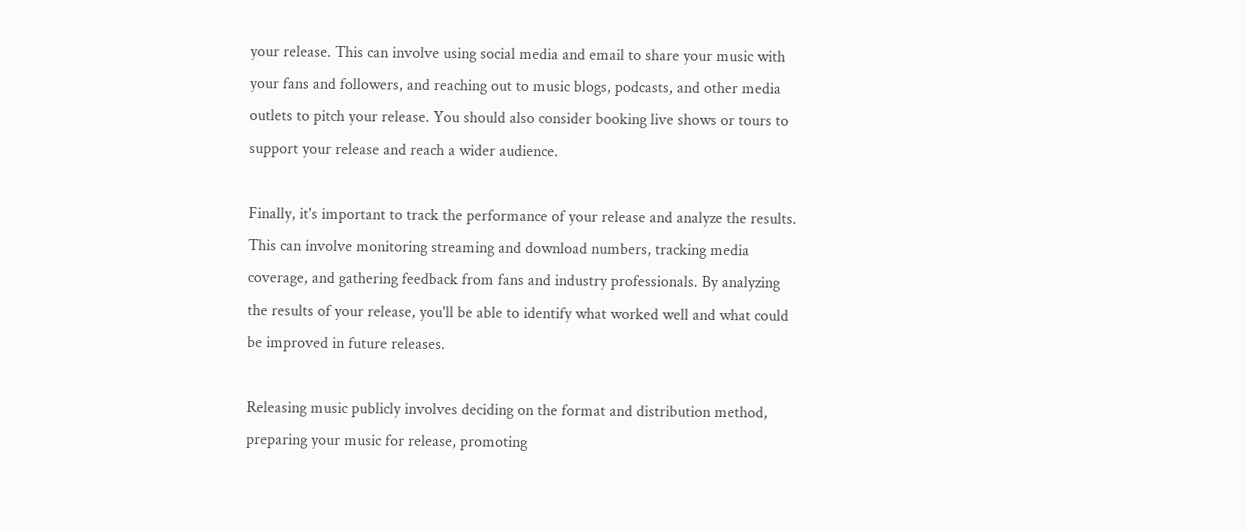your release. This can involve using social media and email to share your music with your fans and followers, and reaching out to music blogs, podcasts, and other media outlets to pitch your release. You should also consider booking live shows or tours to support your release and reach a wider audience.

Finally, it's important to track the performance of your release and analyze the results. This can involve monitoring streaming and download numbers, tracking media coverage, and gathering feedback from fans and industry professionals. By analyzing the results of your release, you'll be able to identify what worked well and what could be improved in future releases.

Releasing music publicly involves deciding on the format and distribution method, preparing your music for release, promoting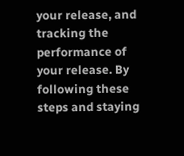your release, and tracking the performance of your release. By following these steps and staying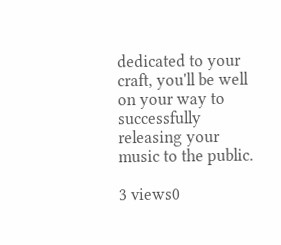dedicated to your craft, you'll be well on your way to successfully releasing your music to the public.

3 views0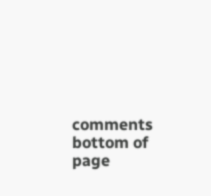comments
bottom of page